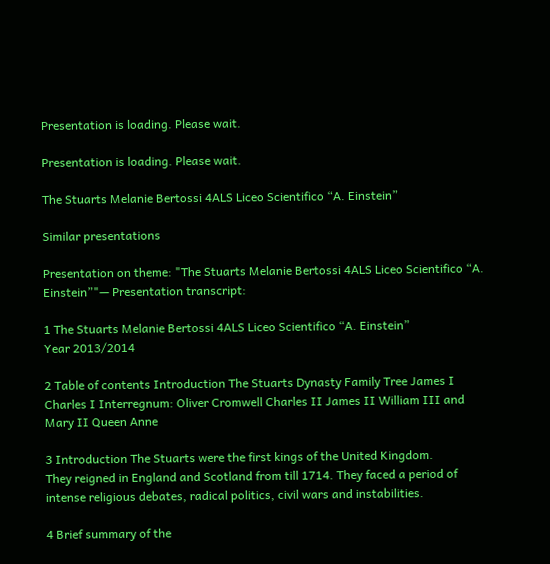Presentation is loading. Please wait.

Presentation is loading. Please wait.

The Stuarts Melanie Bertossi 4ALS Liceo Scientifico “A. Einstein”

Similar presentations

Presentation on theme: "The Stuarts Melanie Bertossi 4ALS Liceo Scientifico “A. Einstein”"— Presentation transcript:

1 The Stuarts Melanie Bertossi 4ALS Liceo Scientifico “A. Einstein”
Year 2013/2014

2 Table of contents Introduction The Stuarts Dynasty Family Tree James I
Charles I Interregnum: Oliver Cromwell Charles II James II William III and Mary II Queen Anne

3 Introduction The Stuarts were the first kings of the United Kingdom.
They reigned in England and Scotland from till 1714. They faced a period of intense religious debates, radical politics, civil wars and instabilities.

4 Brief summary of the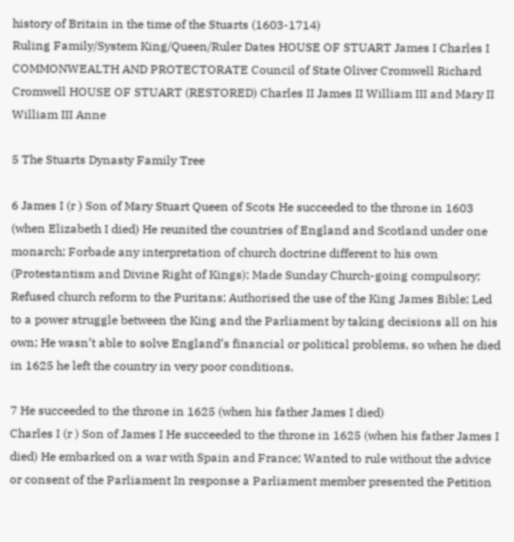history of Britain in the time of the Stuarts (1603-1714)
Ruling Family/System King/Queen/Ruler Dates HOUSE OF STUART James I Charles I COMMONWEALTH AND PROTECTORATE Council of State Oliver Cromwell Richard Cromwell HOUSE OF STUART (RESTORED) Charles II James II William III and Mary II William III Anne

5 The Stuarts Dynasty Family Tree

6 James I (r ) Son of Mary Stuart Queen of Scots He succeeded to the throne in 1603 (when Elizabeth I died) He reunited the countries of England and Scotland under one monarch; Forbade any interpretation of church doctrine different to his own (Protestantism and Divine Right of Kings); Made Sunday Church-going compulsory; Refused church reform to the Puritans; Authorised the use of the King James Bible; Led to a power struggle between the King and the Parliament by taking decisions all on his own; He wasn’t able to solve England’s financial or political problems, so when he died in 1625 he left the country in very poor conditions.

7 He succeeded to the throne in 1625 (when his father James I died)
Charles I (r ) Son of James I He succeeded to the throne in 1625 (when his father James I died) He embarked on a war with Spain and France; Wanted to rule without the advice or consent of the Parliament In response a Parliament member presented the Petition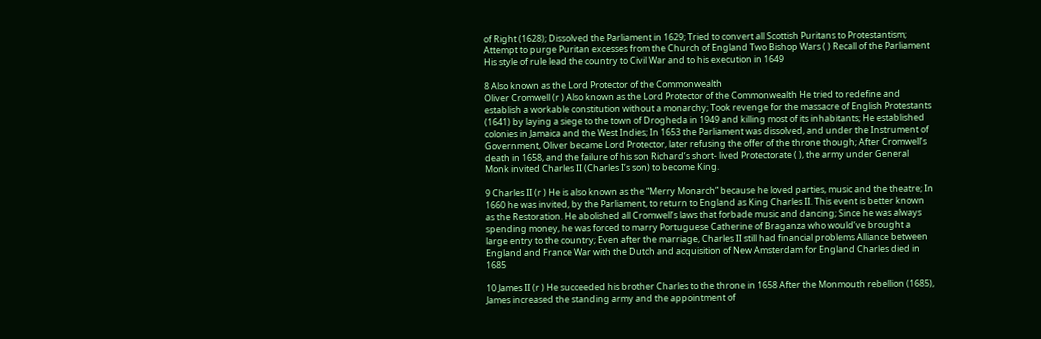of Right (1628); Dissolved the Parliament in 1629; Tried to convert all Scottish Puritans to Protestantism; Attempt to purge Puritan excesses from the Church of England Two Bishop Wars ( ) Recall of the Parliament His style of rule lead the country to Civil War and to his execution in 1649

8 Also known as the Lord Protector of the Commonwealth
Oliver Cromwell (r ) Also known as the Lord Protector of the Commonwealth He tried to redefine and establish a workable constitution without a monarchy; Took revenge for the massacre of English Protestants (1641) by laying a siege to the town of Drogheda in 1949 and killing most of its inhabitants; He established colonies in Jamaica and the West Indies; In 1653 the Parliament was dissolved, and under the Instrument of Government, Oliver became Lord Protector, later refusing the offer of the throne though; After Cromwell’s death in 1658, and the failure of his son Richard’s short- lived Protectorate ( ), the army under General Monk invited Charles II (Charles I’s son) to become King.

9 Charles II (r ) He is also known as the “Merry Monarch” because he loved parties, music and the theatre; In 1660 he was invited, by the Parliament, to return to England as King Charles II. This event is better known as the Restoration. He abolished all Cromwell’s laws that forbade music and dancing; Since he was always spending money, he was forced to marry Portuguese Catherine of Braganza who would’ve brought a large entry to the country; Even after the marriage, Charles II still had financial problems Alliance between England and France War with the Dutch and acquisition of New Amsterdam for England Charles died in 1685

10 James II (r ) He succeeded his brother Charles to the throne in 1658 After the Monmouth rebellion (1685), James increased the standing army and the appointment of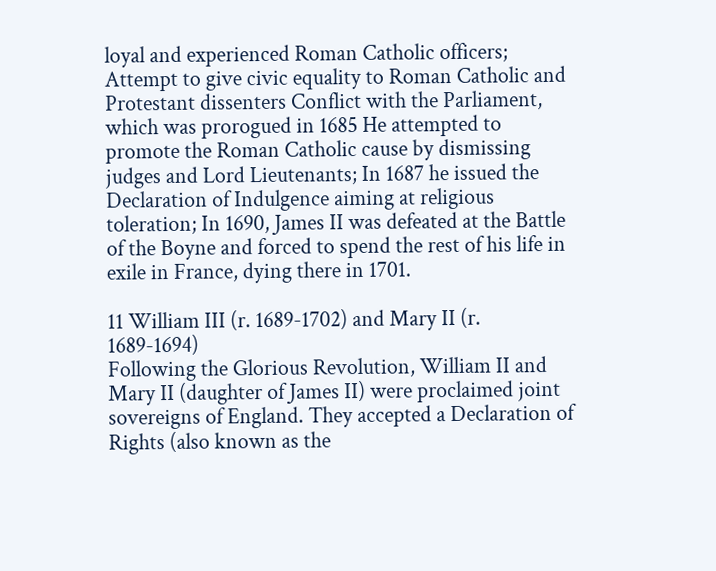loyal and experienced Roman Catholic officers; Attempt to give civic equality to Roman Catholic and Protestant dissenters Conflict with the Parliament, which was prorogued in 1685 He attempted to promote the Roman Catholic cause by dismissing judges and Lord Lieutenants; In 1687 he issued the Declaration of Indulgence aiming at religious toleration; In 1690, James II was defeated at the Battle of the Boyne and forced to spend the rest of his life in exile in France, dying there in 1701.

11 William III (r. 1689-1702) and Mary II (r. 1689-1694)
Following the Glorious Revolution, William II and Mary II (daughter of James II) were proclaimed joint sovereigns of England. They accepted a Declaration of Rights (also known as the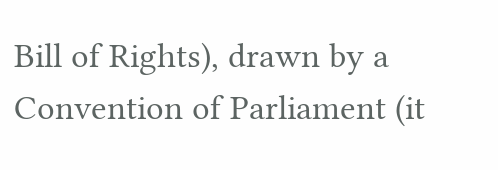Bill of Rights), drawn by a Convention of Parliament (it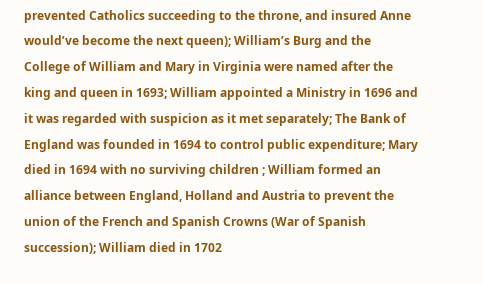prevented Catholics succeeding to the throne, and insured Anne would’ve become the next queen); William’s Burg and the College of William and Mary in Virginia were named after the king and queen in 1693; William appointed a Ministry in 1696 and it was regarded with suspicion as it met separately; The Bank of England was founded in 1694 to control public expenditure; Mary died in 1694 with no surviving children ; William formed an alliance between England, Holland and Austria to prevent the union of the French and Spanish Crowns (War of Spanish succession); William died in 1702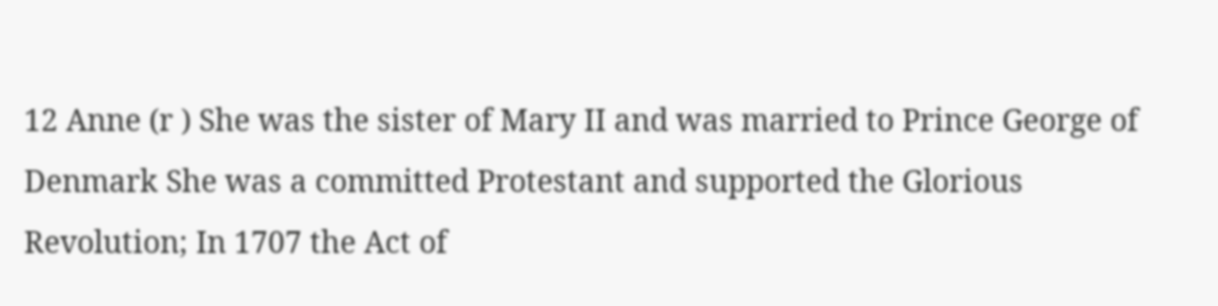12 Anne (r ) She was the sister of Mary II and was married to Prince George of Denmark She was a committed Protestant and supported the Glorious Revolution; In 1707 the Act of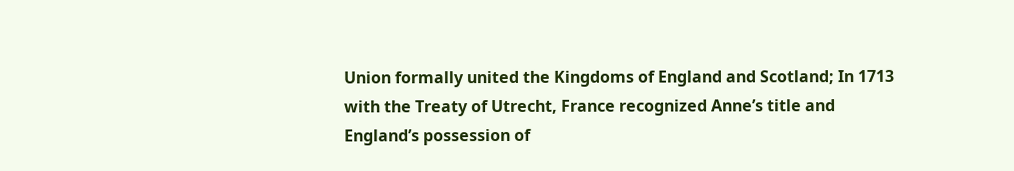Union formally united the Kingdoms of England and Scotland; In 1713 with the Treaty of Utrecht, France recognized Anne’s title and England’s possession of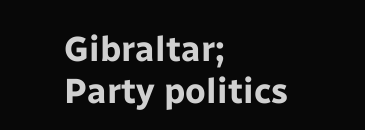Gibraltar; Party politics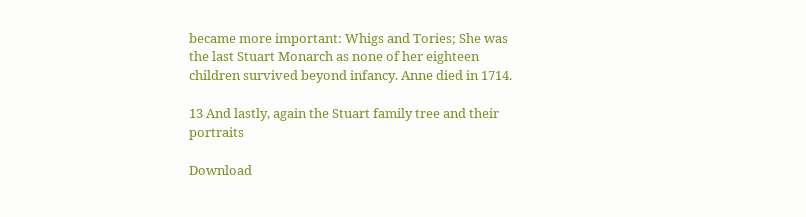became more important: Whigs and Tories; She was the last Stuart Monarch as none of her eighteen children survived beyond infancy. Anne died in 1714.

13 And lastly, again the Stuart family tree and their portraits

Download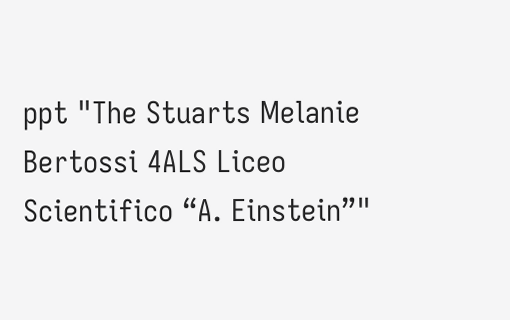ppt "The Stuarts Melanie Bertossi 4ALS Liceo Scientifico “A. Einstein”"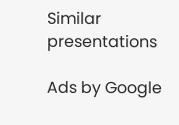Similar presentations

Ads by Google